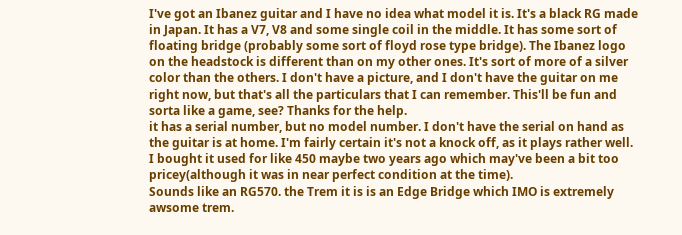I've got an Ibanez guitar and I have no idea what model it is. It's a black RG made in Japan. It has a V7, V8 and some single coil in the middle. It has some sort of floating bridge (probably some sort of floyd rose type bridge). The Ibanez logo on the headstock is different than on my other ones. It's sort of more of a silver color than the others. I don't have a picture, and I don't have the guitar on me right now, but that's all the particulars that I can remember. This'll be fun and sorta like a game, see? Thanks for the help.
it has a serial number, but no model number. I don't have the serial on hand as the guitar is at home. I'm fairly certain it's not a knock off, as it plays rather well. I bought it used for like 450 maybe two years ago which may've been a bit too pricey(although it was in near perfect condition at the time).
Sounds like an RG570. the Trem it is is an Edge Bridge which IMO is extremely awsome trem.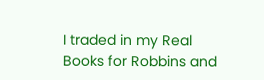I traded in my Real Books for Robbins and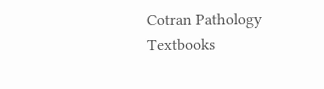Cotran Pathology Textbooks